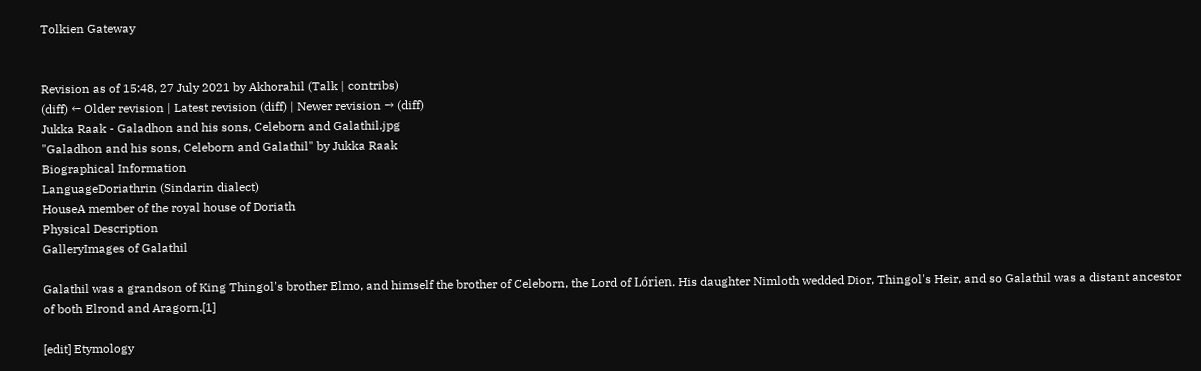Tolkien Gateway


Revision as of 15:48, 27 July 2021 by Akhorahil (Talk | contribs)
(diff) ← Older revision | Latest revision (diff) | Newer revision → (diff)
Jukka Raak - Galadhon and his sons, Celeborn and Galathil.jpg
"Galadhon and his sons, Celeborn and Galathil" by Jukka Raak
Biographical Information
LanguageDoriathrin (Sindarin dialect)
HouseA member of the royal house of Doriath
Physical Description
GalleryImages of Galathil

Galathil was a grandson of King Thingol's brother Elmo, and himself the brother of Celeborn, the Lord of Lórien. His daughter Nimloth wedded Dior, Thingol's Heir, and so Galathil was a distant ancestor of both Elrond and Aragorn.[1]

[edit] Etymology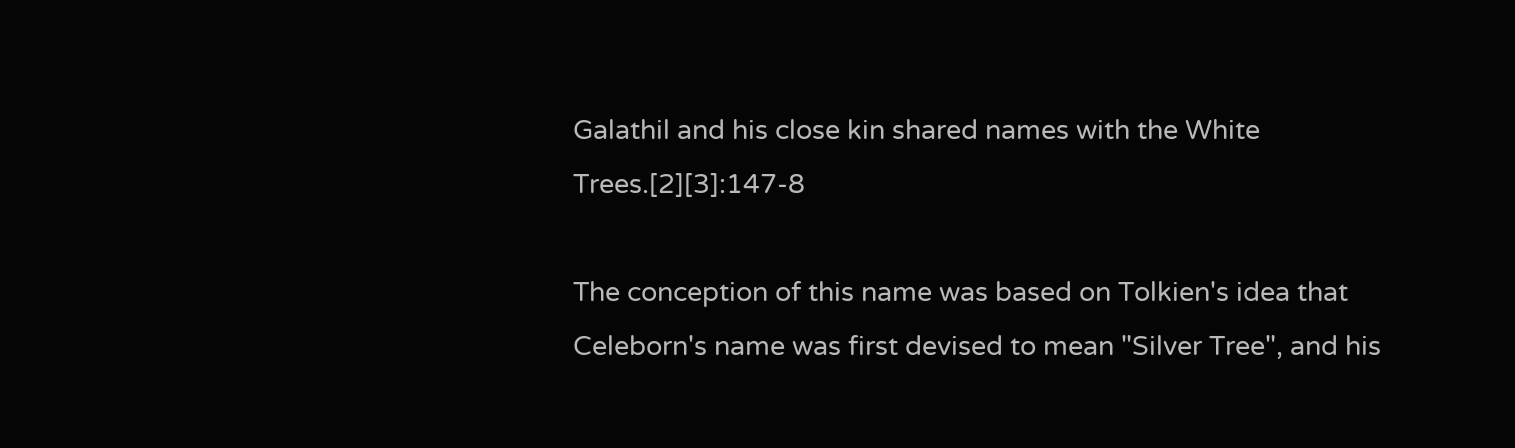Galathil and his close kin shared names with the White Trees.[2][3]:147-8

The conception of this name was based on Tolkien's idea that Celeborn's name was first devised to mean "Silver Tree", and his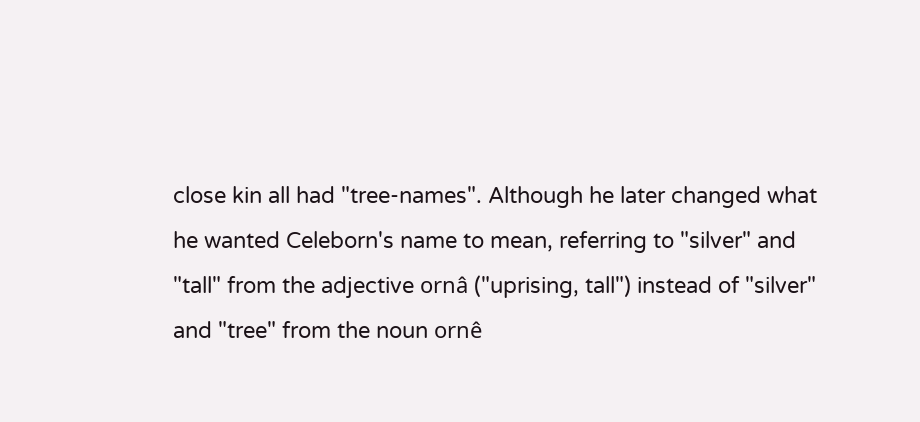close kin all had "tree-names". Although he later changed what he wanted Celeborn's name to mean, referring to "silver" and "tall" from the adjective ornâ ("uprising, tall") instead of "silver" and "tree" from the noun ornê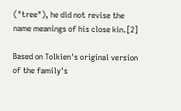("tree"), he did not revise the name meanings of his close kin.[2]

Based on Tolkien's original version of the family's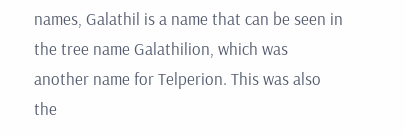names, Galathil is a name that can be seen in the tree name Galathilion, which was another name for Telperion. This was also the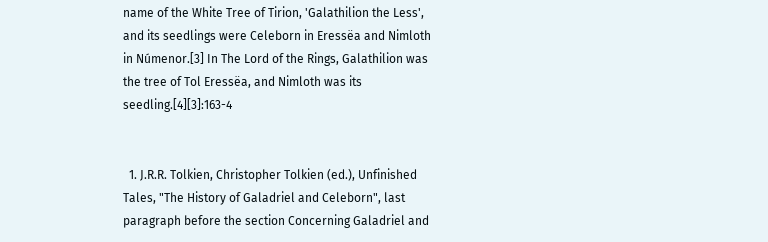name of the White Tree of Tirion, 'Galathilion the Less', and its seedlings were Celeborn in Eressëa and Nimloth in Númenor.[3] In The Lord of the Rings, Galathilion was the tree of Tol Eressëa, and Nimloth was its seedling.[4][3]:163-4


  1. J.R.R. Tolkien, Christopher Tolkien (ed.), Unfinished Tales, "The History of Galadriel and Celeborn", last paragraph before the section Concerning Galadriel and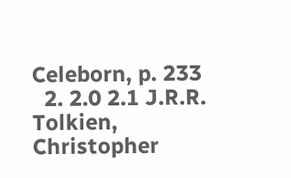Celeborn, p. 233
  2. 2.0 2.1 J.R.R. Tolkien, Christopher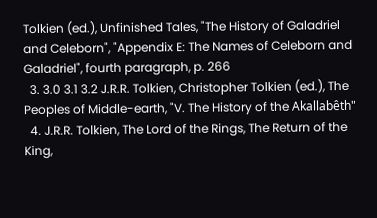Tolkien (ed.), Unfinished Tales, "The History of Galadriel and Celeborn", "Appendix E: The Names of Celeborn and Galadriel", fourth paragraph, p. 266
  3. 3.0 3.1 3.2 J.R.R. Tolkien, Christopher Tolkien (ed.), The Peoples of Middle-earth, "V. The History of the Akallabêth"
  4. J.R.R. Tolkien, The Lord of the Rings, The Return of the King,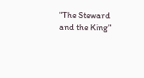"The Steward and the King"